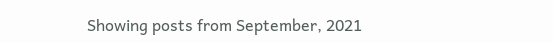Showing posts from September, 2021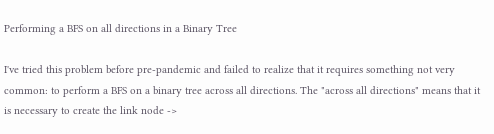Performing a BFS on all directions in a Binary Tree

I've tried this problem before pre-pandemic and failed to realize that it requires something not very common: to perform a BFS on a binary tree across all directions. The "across all directions" means that it is necessary to create the link node ->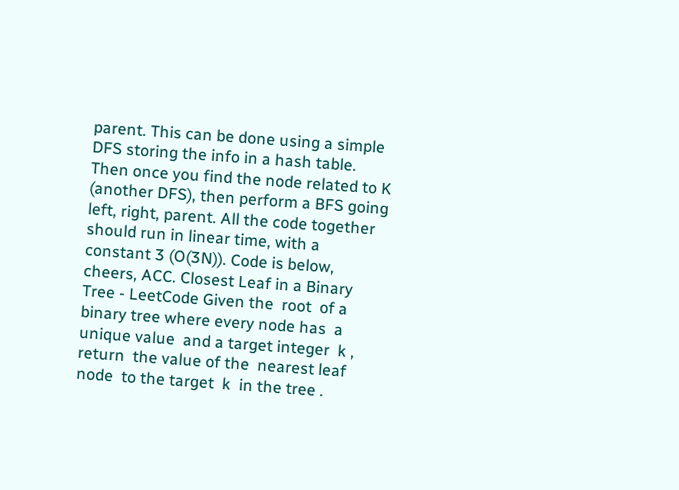parent. This can be done using a simple DFS storing the info in a hash table. Then once you find the node related to K (another DFS), then perform a BFS going left, right, parent. All the code together should run in linear time, with a constant 3 (O(3N)). Code is below, cheers, ACC. Closest Leaf in a Binary Tree - LeetCode Given the  root  of a binary tree where every node has  a unique value  and a target integer  k , return  the value of the  nearest leaf node  to the target  k  in the tree .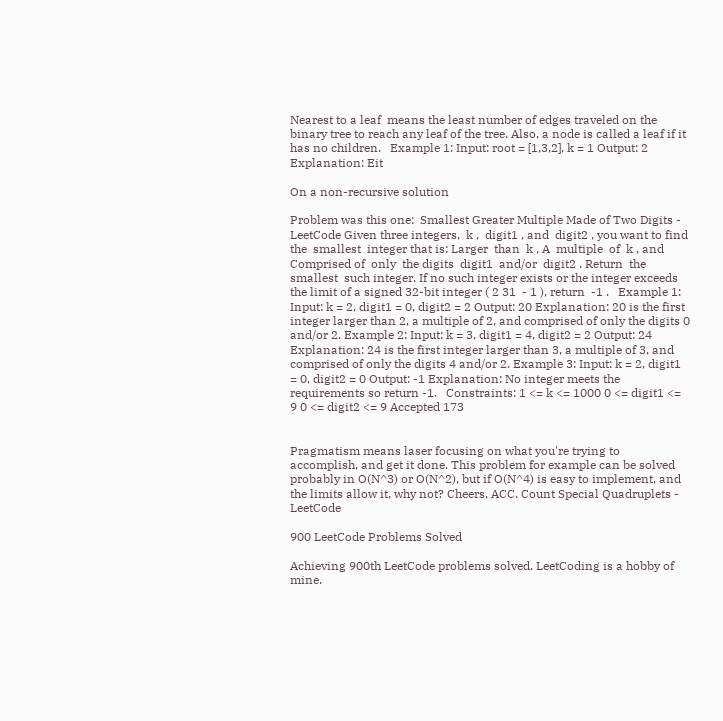Nearest to a leaf  means the least number of edges traveled on the binary tree to reach any leaf of the tree. Also, a node is called a leaf if it has no children.   Example 1: Input: root = [1,3,2], k = 1 Output: 2 Explanation: Eit

On a non-recursive solution

Problem was this one:  Smallest Greater Multiple Made of Two Digits - LeetCode Given three integers,  k ,  digit1 , and  digit2 , you want to find the  smallest  integer that is: Larger  than  k , A  multiple  of  k , and Comprised of  only  the digits  digit1  and/or  digit2 . Return  the  smallest  such integer. If no such integer exists or the integer exceeds the limit of a signed 32-bit integer ( 2 31  - 1 ), return  -1 .   Example 1: Input: k = 2, digit1 = 0, digit2 = 2 Output: 20 Explanation: 20 is the first integer larger than 2, a multiple of 2, and comprised of only the digits 0 and/or 2. Example 2: Input: k = 3, digit1 = 4, digit2 = 2 Output: 24 Explanation: 24 is the first integer larger than 3, a multiple of 3, and comprised of only the digits 4 and/or 2. Example 3: Input: k = 2, digit1 = 0, digit2 = 0 Output: -1 Explanation: No integer meets the requirements so return -1.   Constraints: 1 <= k <= 1000 0 <= digit1 <= 9 0 <= digit2 <= 9 Accepted 173


Pragmatism means laser focusing on what you're trying to accomplish, and get it done. This problem for example can be solved probably in O(N^3) or O(N^2), but if O(N^4) is easy to implement, and the limits allow it, why not? Cheers, ACC. Count Special Quadruplets - LeetCode

900 LeetCode Problems Solved

Achieving 900th LeetCode problems solved. LeetCoding is a hobby of mine.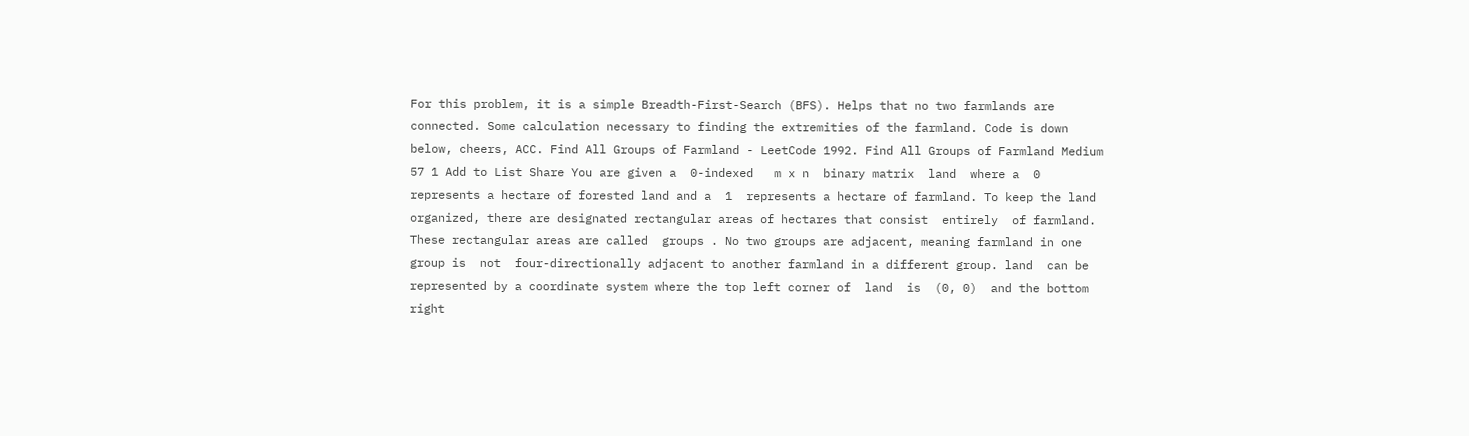For this problem, it is a simple Breadth-First-Search (BFS). Helps that no two farmlands are connected. Some calculation necessary to finding the extremities of the farmland. Code is down below, cheers, ACC. Find All Groups of Farmland - LeetCode 1992. Find All Groups of Farmland Medium 57 1 Add to List Share You are given a  0-indexed   m x n  binary matrix  land  where a  0  represents a hectare of forested land and a  1  represents a hectare of farmland. To keep the land organized, there are designated rectangular areas of hectares that consist  entirely  of farmland. These rectangular areas are called  groups . No two groups are adjacent, meaning farmland in one group is  not  four-directionally adjacent to another farmland in a different group. land  can be represented by a coordinate system where the top left corner of  land  is  (0, 0)  and the bottom right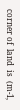corner of  land  is  (m-1,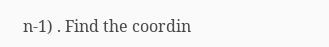n-1) . Find the coordin